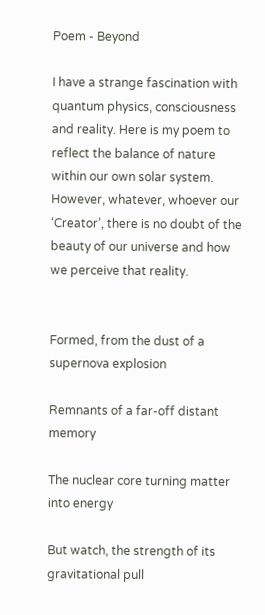Poem - Beyond

I have a strange fascination with quantum physics, consciousness and reality. Here is my poem to reflect the balance of nature within our own solar system. However, whatever, whoever our ‘Creator’, there is no doubt of the beauty of our universe and how we perceive that reality.


Formed, from the dust of a supernova explosion

Remnants of a far-off distant memory

The nuclear core turning matter into energy

But watch, the strength of its gravitational pull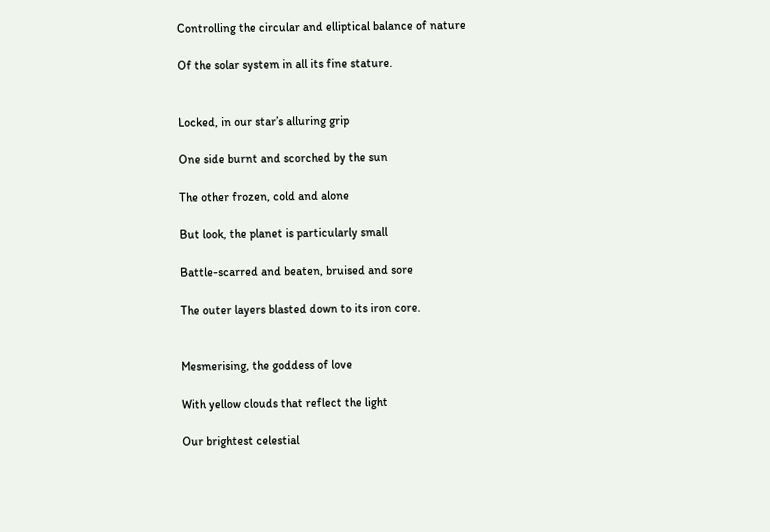Controlling the circular and elliptical balance of nature

Of the solar system in all its fine stature.


Locked, in our star’s alluring grip

One side burnt and scorched by the sun

The other frozen, cold and alone

But look, the planet is particularly small

Battle-scarred and beaten, bruised and sore

The outer layers blasted down to its iron core.


Mesmerising, the goddess of love

With yellow clouds that reflect the light

Our brightest celestial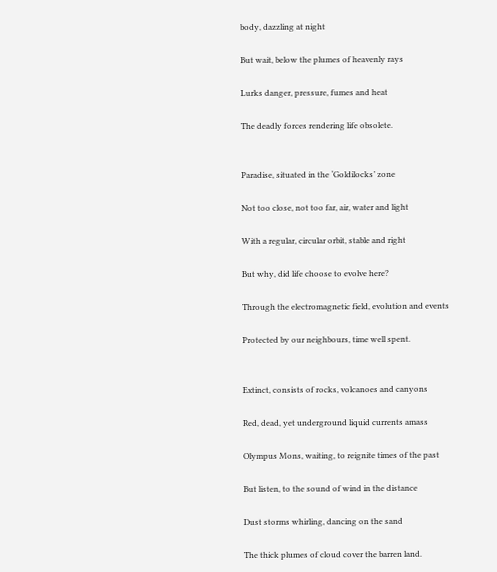body, dazzling at night

But wait, below the plumes of heavenly rays

Lurks danger, pressure, fumes and heat

The deadly forces rendering life obsolete.


Paradise, situated in the ‘Goldilocks’ zone

Not too close, not too far, air, water and light

With a regular, circular orbit, stable and right

But why, did life choose to evolve here?

Through the electromagnetic field, evolution and events

Protected by our neighbours, time well spent.


Extinct, consists of rocks, volcanoes and canyons

Red, dead, yet underground liquid currents amass

Olympus Mons, waiting, to reignite times of the past

But listen, to the sound of wind in the distance

Dust storms whirling, dancing on the sand

The thick plumes of cloud cover the barren land.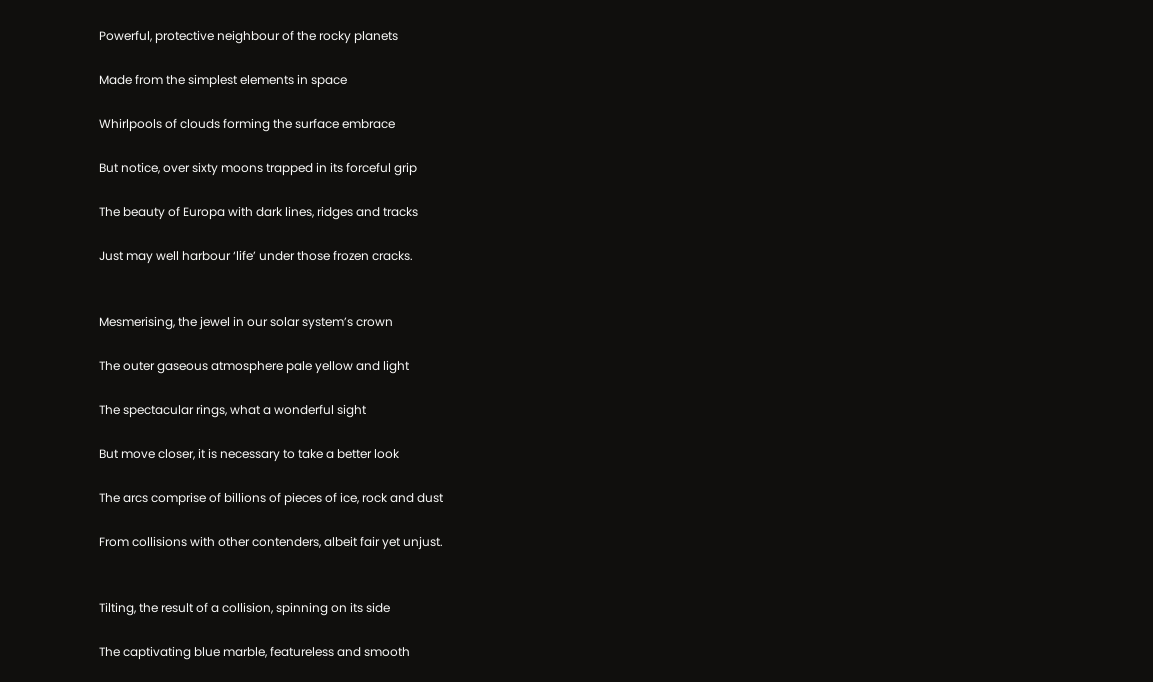Powerful, protective neighbour of the rocky planets

Made from the simplest elements in space

Whirlpools of clouds forming the surface embrace

But notice, over sixty moons trapped in its forceful grip

The beauty of Europa with dark lines, ridges and tracks

Just may well harbour ‘life’ under those frozen cracks.


Mesmerising, the jewel in our solar system’s crown

The outer gaseous atmosphere pale yellow and light

The spectacular rings, what a wonderful sight

But move closer, it is necessary to take a better look

The arcs comprise of billions of pieces of ice, rock and dust

From collisions with other contenders, albeit fair yet unjust.


Tilting, the result of a collision, spinning on its side

The captivating blue marble, featureless and smooth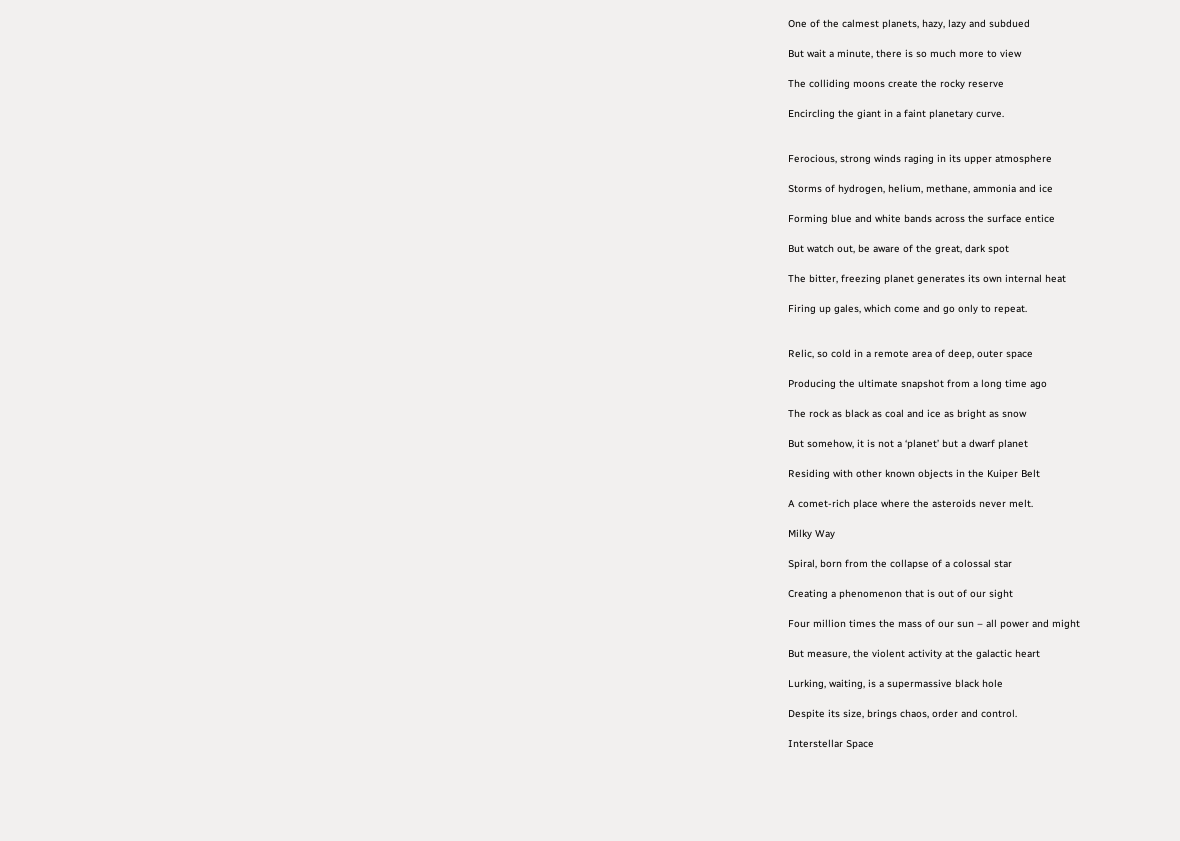One of the calmest planets, hazy, lazy and subdued

But wait a minute, there is so much more to view

The colliding moons create the rocky reserve

Encircling the giant in a faint planetary curve.


Ferocious, strong winds raging in its upper atmosphere

Storms of hydrogen, helium, methane, ammonia and ice

Forming blue and white bands across the surface entice

But watch out, be aware of the great, dark spot

The bitter, freezing planet generates its own internal heat

Firing up gales, which come and go only to repeat.


Relic, so cold in a remote area of deep, outer space

Producing the ultimate snapshot from a long time ago

The rock as black as coal and ice as bright as snow

But somehow, it is not a ‘planet’ but a dwarf planet

Residing with other known objects in the Kuiper Belt

A comet-rich place where the asteroids never melt.

Milky Way

Spiral, born from the collapse of a colossal star

Creating a phenomenon that is out of our sight

Four million times the mass of our sun – all power and might

But measure, the violent activity at the galactic heart

Lurking, waiting, is a supermassive black hole

Despite its size, brings chaos, order and control.

Interstellar Space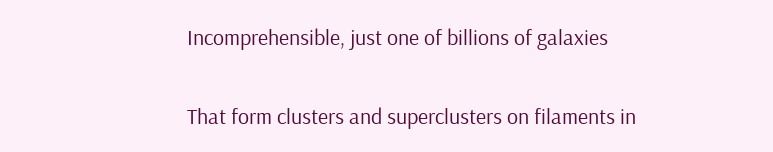Incomprehensible, just one of billions of galaxies

That form clusters and superclusters on filaments in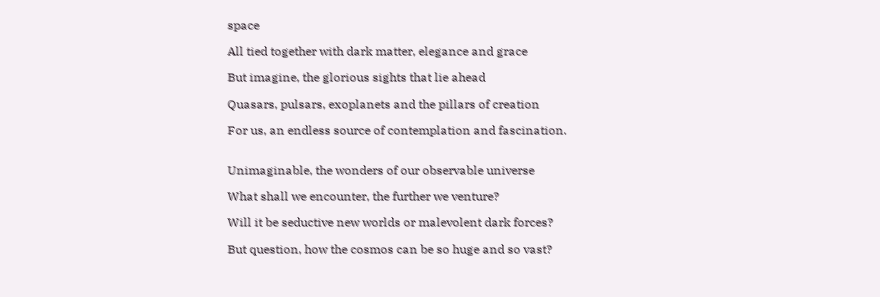space

All tied together with dark matter, elegance and grace

But imagine, the glorious sights that lie ahead

Quasars, pulsars, exoplanets and the pillars of creation

For us, an endless source of contemplation and fascination.


Unimaginable, the wonders of our observable universe

What shall we encounter, the further we venture?

Will it be seductive new worlds or malevolent dark forces?

But question, how the cosmos can be so huge and so vast?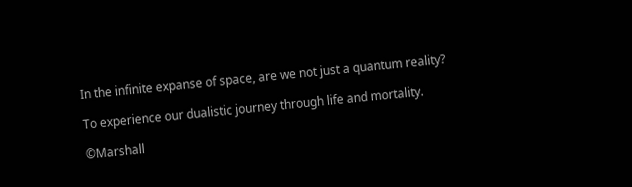In the infinite expanse of space, are we not just a quantum reality?

To experience our dualistic journey through life and mortality.

©Marshall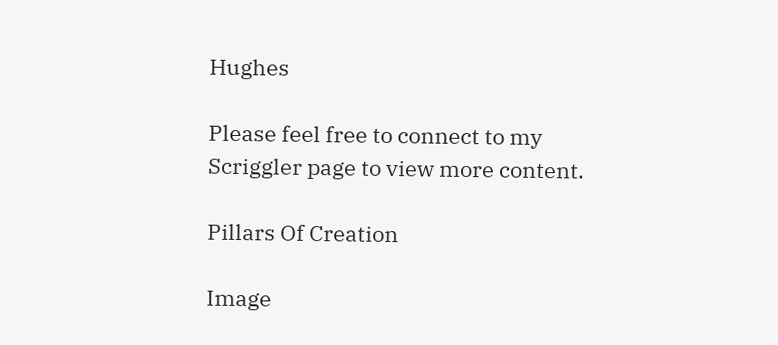Hughes

Please feel free to connect to my Scriggler page to view more content.

Pillars Of Creation

Image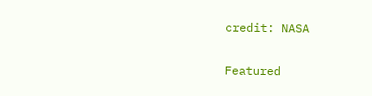credit: NASA

Featured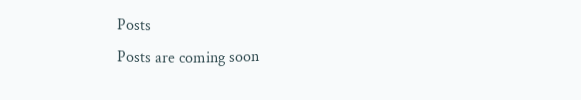Posts
Posts are coming soon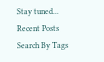Stay tuned...
Recent Posts
Search By Tags